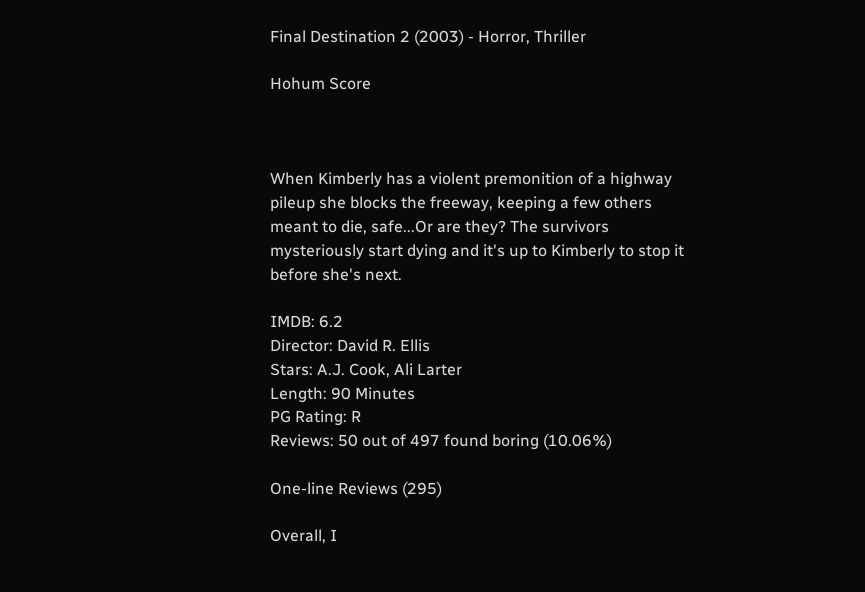Final Destination 2 (2003) - Horror, Thriller

Hohum Score



When Kimberly has a violent premonition of a highway pileup she blocks the freeway, keeping a few others meant to die, safe...Or are they? The survivors mysteriously start dying and it's up to Kimberly to stop it before she's next.

IMDB: 6.2
Director: David R. Ellis
Stars: A.J. Cook, Ali Larter
Length: 90 Minutes
PG Rating: R
Reviews: 50 out of 497 found boring (10.06%)

One-line Reviews (295)

Overall, I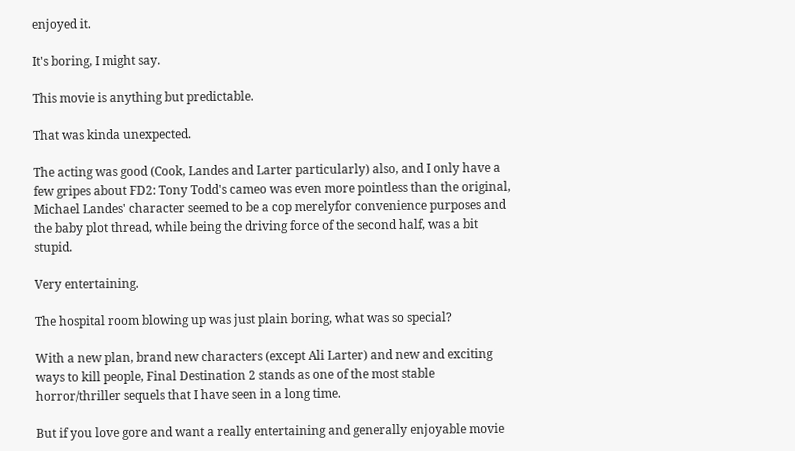enjoyed it.

It's boring, I might say.

This movie is anything but predictable.

That was kinda unexpected.

The acting was good (Cook, Landes and Larter particularly) also, and I only have a few gripes about FD2: Tony Todd's cameo was even more pointless than the original, Michael Landes' character seemed to be a cop merelyfor convenience purposes and the baby plot thread, while being the driving force of the second half, was a bit stupid.

Very entertaining.

The hospital room blowing up was just plain boring, what was so special?

With a new plan, brand new characters (except Ali Larter) and new and exciting ways to kill people, Final Destination 2 stands as one of the most stable horror/thriller sequels that I have seen in a long time.

But if you love gore and want a really entertaining and generally enjoyable movie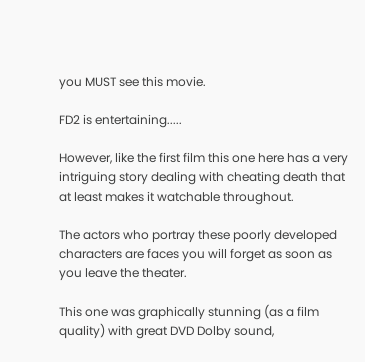you MUST see this movie.

FD2 is entertaining.....

However, like the first film this one here has a very intriguing story dealing with cheating death that at least makes it watchable throughout.

The actors who portray these poorly developed characters are faces you will forget as soon as you leave the theater.

This one was graphically stunning (as a film quality) with great DVD Dolby sound,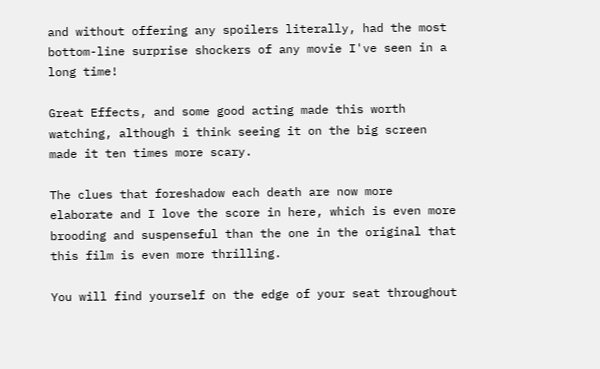and without offering any spoilers literally, had the most bottom-line surprise shockers of any movie I've seen in a long time!

Great Effects, and some good acting made this worth watching, although i think seeing it on the big screen made it ten times more scary.

The clues that foreshadow each death are now more elaborate and I love the score in here, which is even more brooding and suspenseful than the one in the original that this film is even more thrilling.

You will find yourself on the edge of your seat throughout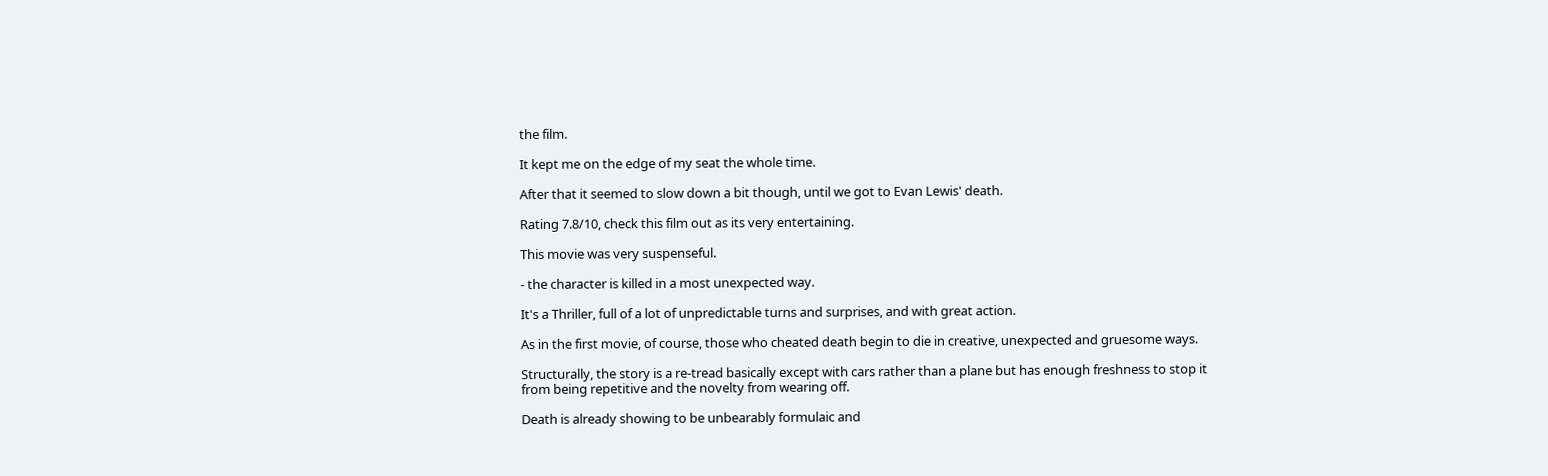the film.

It kept me on the edge of my seat the whole time.

After that it seemed to slow down a bit though, until we got to Evan Lewis' death.

Rating 7.8/10, check this film out as its very entertaining.

This movie was very suspenseful.

- the character is killed in a most unexpected way.

It's a Thriller, full of a lot of unpredictable turns and surprises, and with great action.

As in the first movie, of course, those who cheated death begin to die in creative, unexpected and gruesome ways.

Structurally, the story is a re-tread basically except with cars rather than a plane but has enough freshness to stop it from being repetitive and the novelty from wearing off.

Death is already showing to be unbearably formulaic and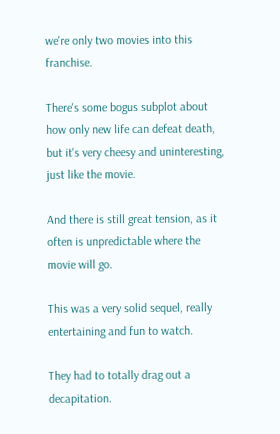we're only two movies into this franchise.

There's some bogus subplot about how only new life can defeat death, but it's very cheesy and uninteresting, just like the movie.

And there is still great tension, as it often is unpredictable where the movie will go.

This was a very solid sequel, really entertaining and fun to watch.

They had to totally drag out a decapitation.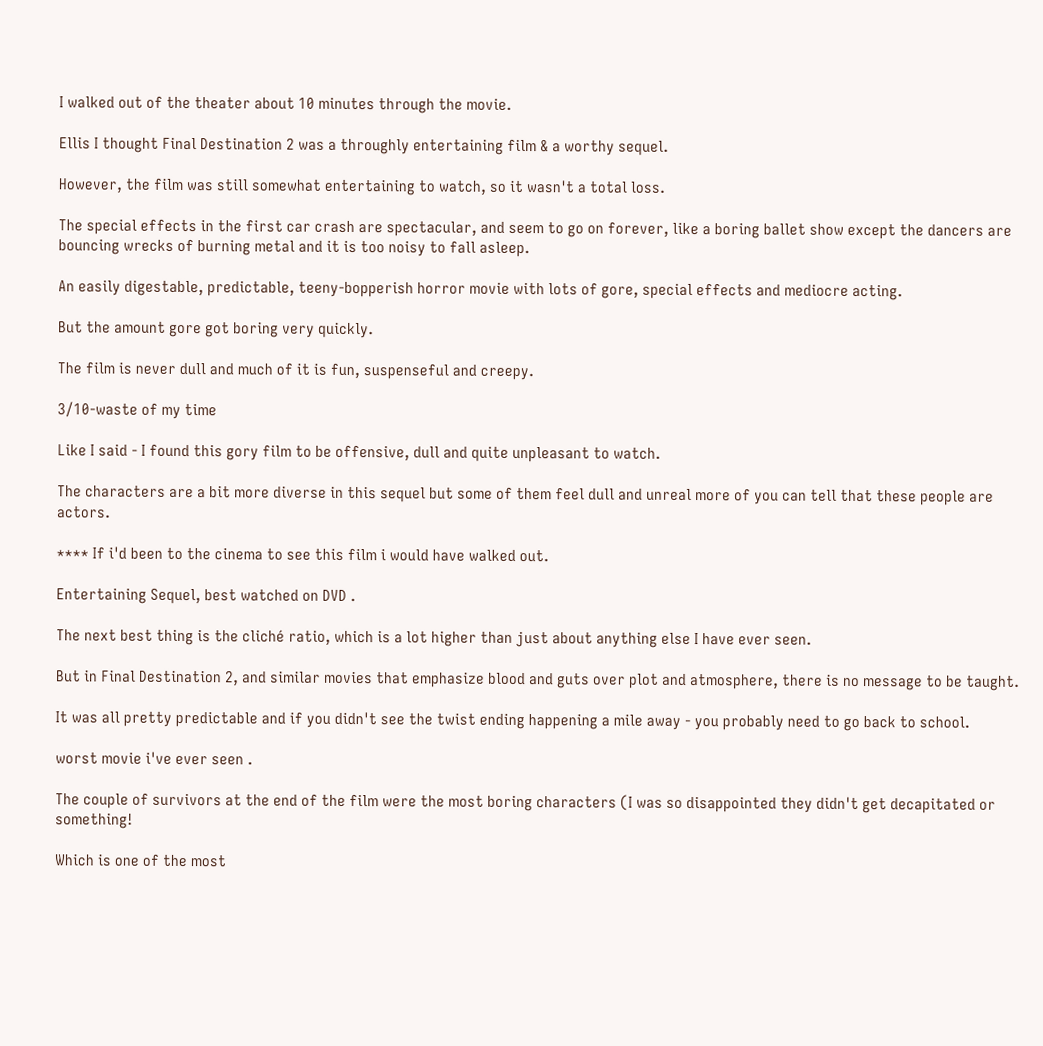I walked out of the theater about 10 minutes through the movie.

Ellis I thought Final Destination 2 was a throughly entertaining film & a worthy sequel.

However, the film was still somewhat entertaining to watch, so it wasn't a total loss.

The special effects in the first car crash are spectacular, and seem to go on forever, like a boring ballet show except the dancers are bouncing wrecks of burning metal and it is too noisy to fall asleep.

An easily digestable, predictable, teeny-bopperish horror movie with lots of gore, special effects and mediocre acting.

But the amount gore got boring very quickly.

The film is never dull and much of it is fun, suspenseful and creepy.

3/10-waste of my time

Like I said - I found this gory film to be offensive, dull and quite unpleasant to watch.

The characters are a bit more diverse in this sequel but some of them feel dull and unreal more of you can tell that these people are actors.

**** If i'd been to the cinema to see this film i would have walked out.

Entertaining Sequel, best watched on DVD .

The next best thing is the cliché ratio, which is a lot higher than just about anything else I have ever seen.

But in Final Destination 2, and similar movies that emphasize blood and guts over plot and atmosphere, there is no message to be taught.

It was all pretty predictable and if you didn't see the twist ending happening a mile away - you probably need to go back to school.

worst movie i've ever seen .

The couple of survivors at the end of the film were the most boring characters (I was so disappointed they didn't get decapitated or something!

Which is one of the most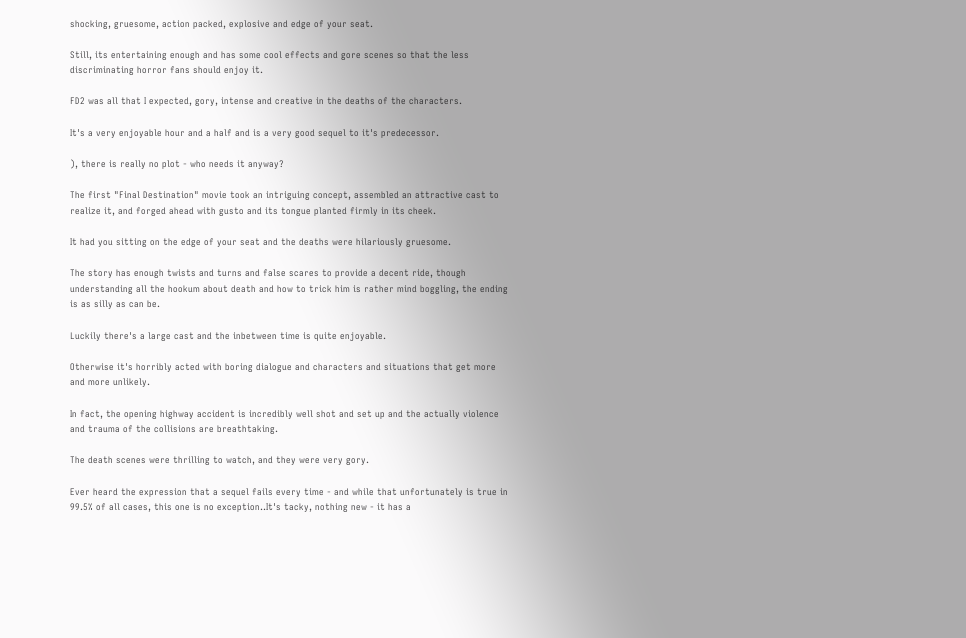shocking, gruesome, action packed, explosive and edge of your seat.

Still, its entertaining enough and has some cool effects and gore scenes so that the less discriminating horror fans should enjoy it.

FD2 was all that I expected, gory, intense and creative in the deaths of the characters.

It's a very enjoyable hour and a half and is a very good sequel to it's predecessor.

), there is really no plot - who needs it anyway?

The first "Final Destination" movie took an intriguing concept, assembled an attractive cast to realize it, and forged ahead with gusto and its tongue planted firmly in its cheek.

It had you sitting on the edge of your seat and the deaths were hilariously gruesome.

The story has enough twists and turns and false scares to provide a decent ride, though understanding all the hookum about death and how to trick him is rather mind boggling, the ending is as silly as can be.

Luckily there's a large cast and the inbetween time is quite enjoyable.

Otherwise it's horribly acted with boring dialogue and characters and situations that get more and more unlikely.

In fact, the opening highway accident is incredibly well shot and set up and the actually violence and trauma of the collisions are breathtaking.

The death scenes were thrilling to watch, and they were very gory.

Ever heard the expression that a sequel fails every time - and while that unfortunately is true in 99.5% of all cases, this one is no exception..It's tacky, nothing new - it has a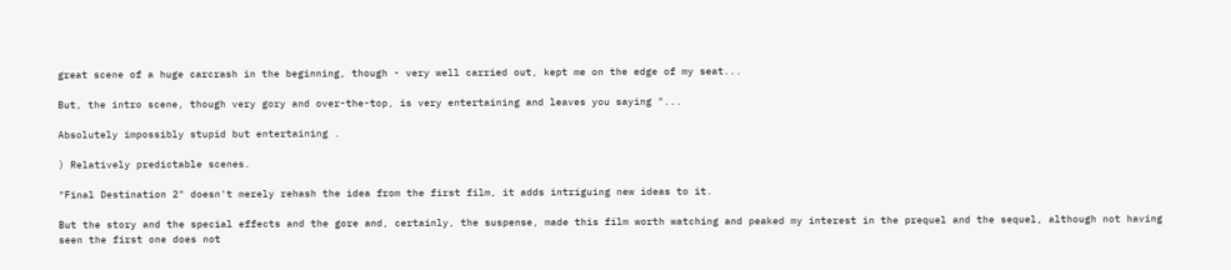great scene of a huge carcrash in the beginning, though - very well carried out, kept me on the edge of my seat...

But, the intro scene, though very gory and over-the-top, is very entertaining and leaves you saying "...

Absolutely impossibly stupid but entertaining .

) Relatively predictable scenes.

"Final Destination 2" doesn't merely rehash the idea from the first film, it adds intriguing new ideas to it.

But the story and the special effects and the gore and, certainly, the suspense, made this film worth watching and peaked my interest in the prequel and the sequel, although not having seen the first one does not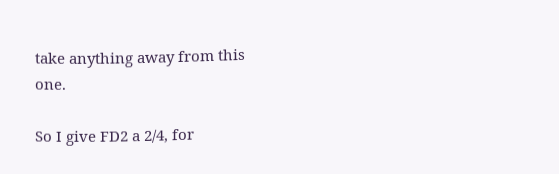take anything away from this one.

So I give FD2 a 2/4, for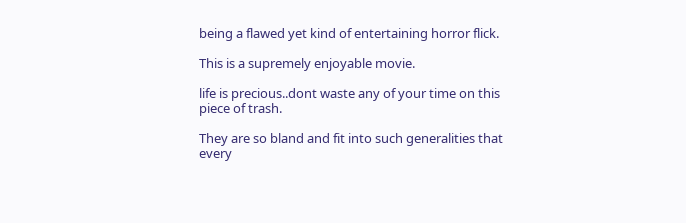being a flawed yet kind of entertaining horror flick.

This is a supremely enjoyable movie.

life is precious..dont waste any of your time on this piece of trash.

They are so bland and fit into such generalities that every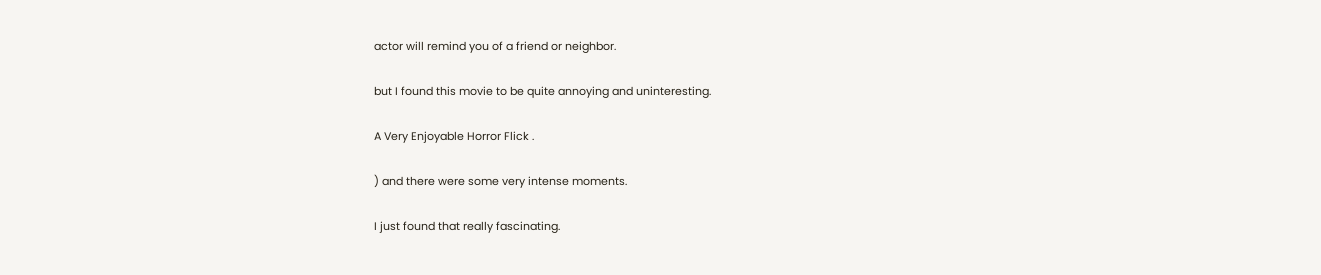actor will remind you of a friend or neighbor.

but I found this movie to be quite annoying and uninteresting.

A Very Enjoyable Horror Flick .

) and there were some very intense moments.

I just found that really fascinating.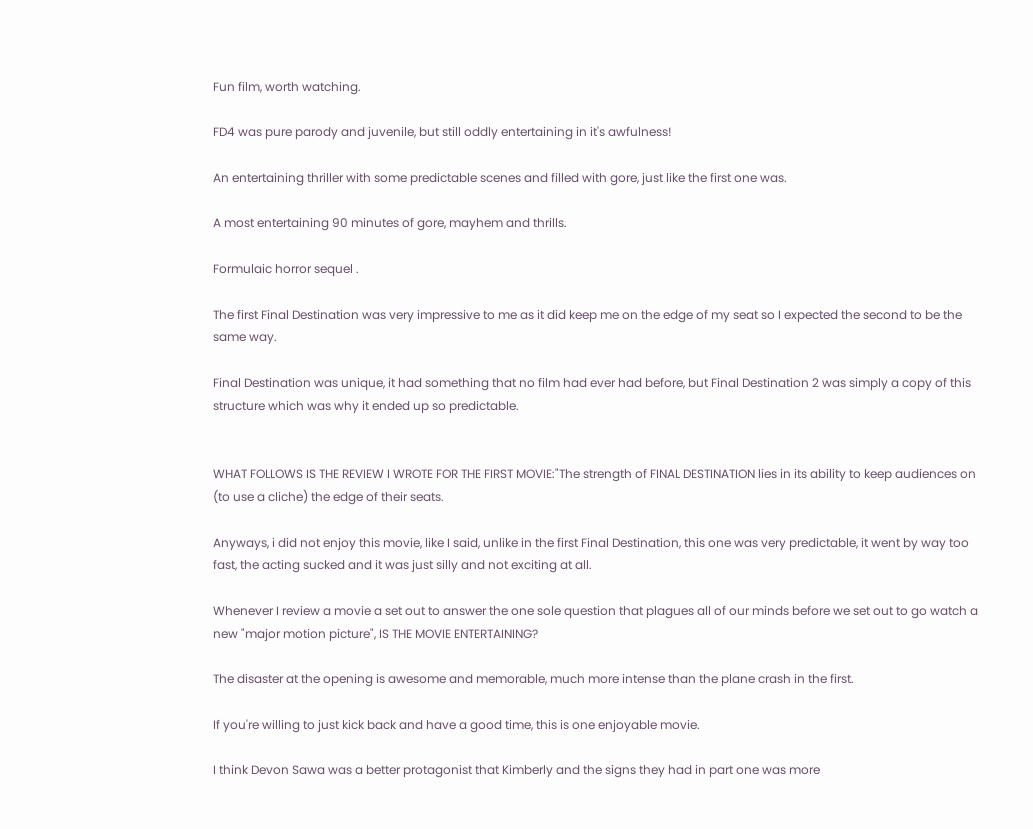Fun film, worth watching.

FD4 was pure parody and juvenile, but still oddly entertaining in it's awfulness!

An entertaining thriller with some predictable scenes and filled with gore, just like the first one was.

A most entertaining 90 minutes of gore, mayhem and thrills.

Formulaic horror sequel .

The first Final Destination was very impressive to me as it did keep me on the edge of my seat so I expected the second to be the same way.

Final Destination was unique, it had something that no film had ever had before, but Final Destination 2 was simply a copy of this structure which was why it ended up so predictable.


WHAT FOLLOWS IS THE REVIEW I WROTE FOR THE FIRST MOVIE:"The strength of FINAL DESTINATION lies in its ability to keep audiences on (to use a cliche) the edge of their seats.

Anyways, i did not enjoy this movie, like I said, unlike in the first Final Destination, this one was very predictable, it went by way too fast, the acting sucked and it was just silly and not exciting at all.

Whenever I review a movie a set out to answer the one sole question that plagues all of our minds before we set out to go watch a new "major motion picture", IS THE MOVIE ENTERTAINING?

The disaster at the opening is awesome and memorable, much more intense than the plane crash in the first.

If you're willing to just kick back and have a good time, this is one enjoyable movie.

I think Devon Sawa was a better protagonist that Kimberly and the signs they had in part one was more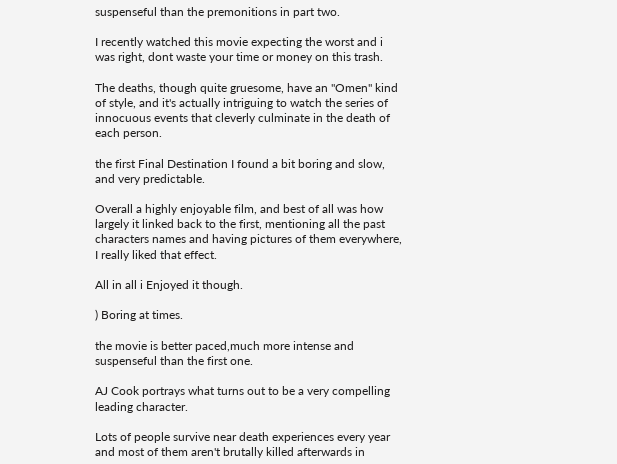suspenseful than the premonitions in part two.

I recently watched this movie expecting the worst and i was right, dont waste your time or money on this trash.

The deaths, though quite gruesome, have an "Omen" kind of style, and it's actually intriguing to watch the series of innocuous events that cleverly culminate in the death of each person.

the first Final Destination I found a bit boring and slow, and very predictable.

Overall a highly enjoyable film, and best of all was how largely it linked back to the first, mentioning all the past characters names and having pictures of them everywhere, I really liked that effect.

All in all i Enjoyed it though.

) Boring at times.

the movie is better paced,much more intense and suspenseful than the first one.

AJ Cook portrays what turns out to be a very compelling leading character.

Lots of people survive near death experiences every year and most of them aren't brutally killed afterwards in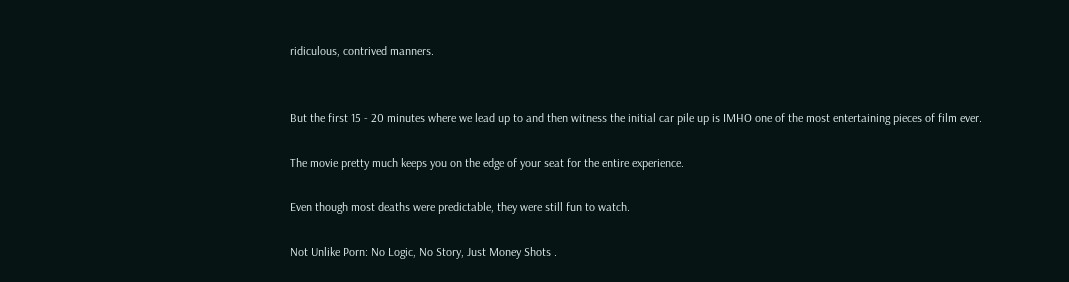ridiculous, contrived manners.


But the first 15 - 20 minutes where we lead up to and then witness the initial car pile up is IMHO one of the most entertaining pieces of film ever.

The movie pretty much keeps you on the edge of your seat for the entire experience.

Even though most deaths were predictable, they were still fun to watch.

Not Unlike Porn: No Logic, No Story, Just Money Shots .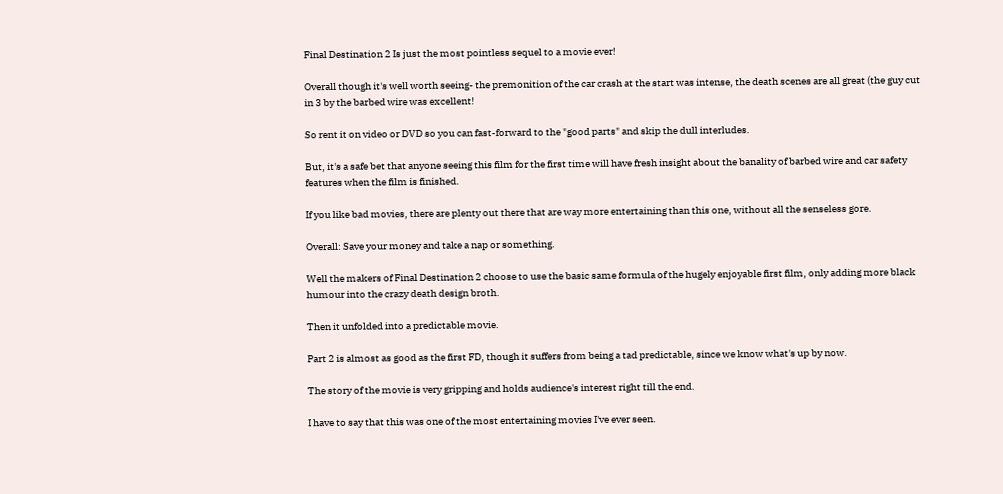Final Destination 2 Is just the most pointless sequel to a movie ever!

Overall though it's well worth seeing- the premonition of the car crash at the start was intense, the death scenes are all great (the guy cut in 3 by the barbed wire was excellent!

So rent it on video or DVD so you can fast-forward to the "good parts" and skip the dull interludes.

But, it's a safe bet that anyone seeing this film for the first time will have fresh insight about the banality of barbed wire and car safety features when the film is finished.

If you like bad movies, there are plenty out there that are way more entertaining than this one, without all the senseless gore.

Overall: Save your money and take a nap or something.

Well the makers of Final Destination 2 choose to use the basic same formula of the hugely enjoyable first film, only adding more black humour into the crazy death design broth.

Then it unfolded into a predictable movie.

Part 2 is almost as good as the first FD, though it suffers from being a tad predictable, since we know what's up by now.

The story of the movie is very gripping and holds audience's interest right till the end.

I have to say that this was one of the most entertaining movies I've ever seen.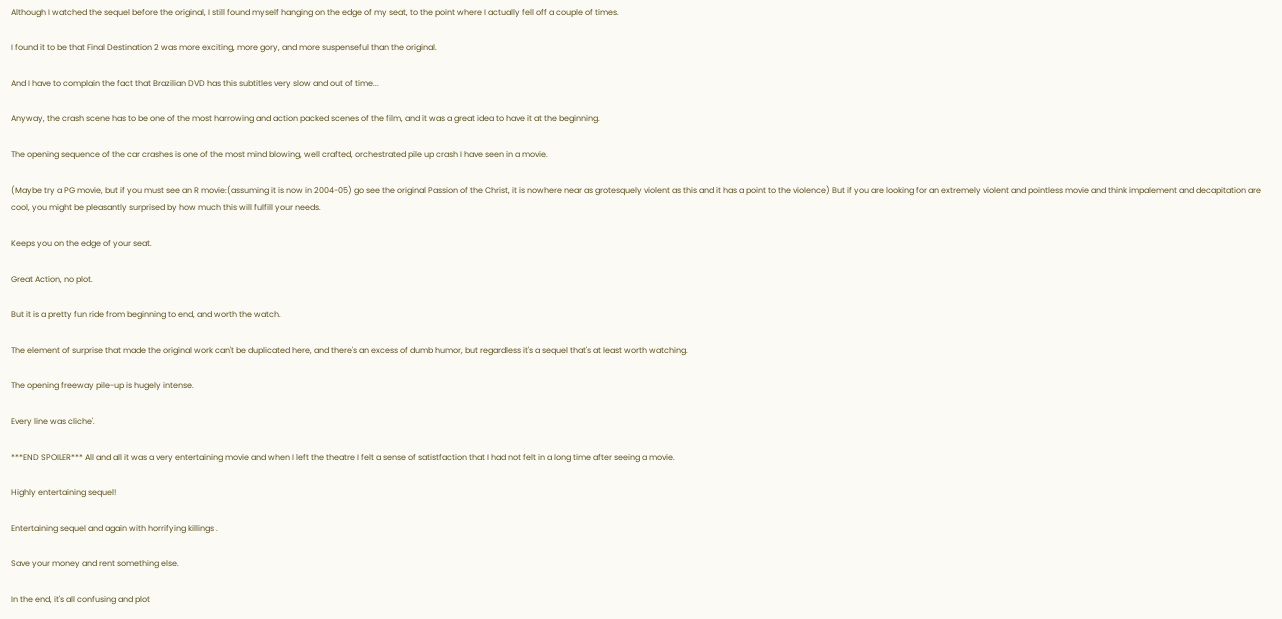Although I watched the sequel before the original, I still found myself hanging on the edge of my seat, to the point where I actually fell off a couple of times.

I found it to be that Final Destination 2 was more exciting, more gory, and more suspenseful than the original.

And I have to complain the fact that Brazilian DVD has this subtitles very slow and out of time...

Anyway, the crash scene has to be one of the most harrowing and action packed scenes of the film, and it was a great idea to have it at the beginning.

The opening sequence of the car crashes is one of the most mind blowing, well crafted, orchestrated pile up crash I have seen in a movie.

(Maybe try a PG movie, but if you must see an R movie:(assuming it is now in 2004-05) go see the original Passion of the Christ, it is nowhere near as grotesquely violent as this and it has a point to the violence) But if you are looking for an extremely violent and pointless movie and think impalement and decapitation are cool, you might be pleasantly surprised by how much this will fulfill your needs.

Keeps you on the edge of your seat.

Great Action, no plot.

But it is a pretty fun ride from beginning to end, and worth the watch.

The element of surprise that made the original work can't be duplicated here, and there's an excess of dumb humor, but regardless it's a sequel that's at least worth watching.

The opening freeway pile-up is hugely intense.

Every line was cliche'.

***END SPOILER*** All and all it was a very entertaining movie and when I left the theatre I felt a sense of satistfaction that I had not felt in a long time after seeing a movie.

Highly entertaining sequel!

Entertaining sequel and again with horrifying killings .

Save your money and rent something else.

In the end, it's all confusing and plot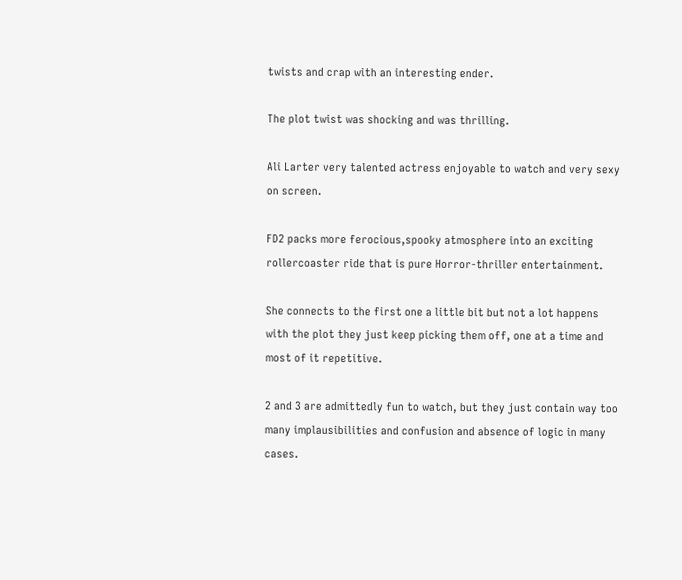twists and crap with an interesting ender.

The plot twist was shocking and was thrilling.

Ali Larter very talented actress enjoyable to watch and very sexy on screen.

FD2 packs more ferocious,spooky atmosphere into an exciting rollercoaster ride that is pure Horror-thriller entertainment.

She connects to the first one a little bit but not a lot happens with the plot they just keep picking them off, one at a time and most of it repetitive.

2 and 3 are admittedly fun to watch, but they just contain way too many implausibilities and confusion and absence of logic in many cases.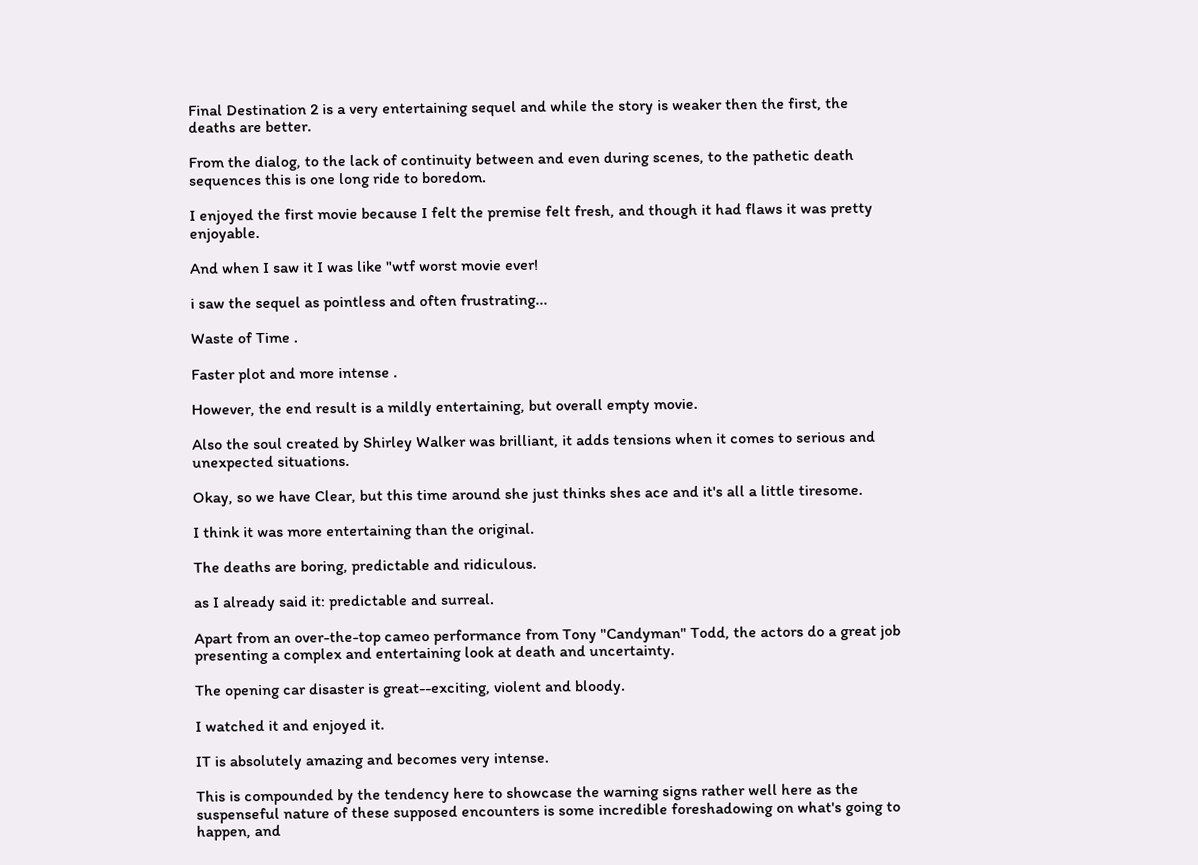Final Destination 2 is a very entertaining sequel and while the story is weaker then the first, the deaths are better.

From the dialog, to the lack of continuity between and even during scenes, to the pathetic death sequences this is one long ride to boredom.

I enjoyed the first movie because I felt the premise felt fresh, and though it had flaws it was pretty enjoyable.

And when I saw it I was like "wtf worst movie ever!

i saw the sequel as pointless and often frustrating...

Waste of Time .

Faster plot and more intense .

However, the end result is a mildly entertaining, but overall empty movie.

Also the soul created by Shirley Walker was brilliant, it adds tensions when it comes to serious and unexpected situations.

Okay, so we have Clear, but this time around she just thinks shes ace and it's all a little tiresome.

I think it was more entertaining than the original.

The deaths are boring, predictable and ridiculous.

as I already said it: predictable and surreal.

Apart from an over-the-top cameo performance from Tony "Candyman" Todd, the actors do a great job presenting a complex and entertaining look at death and uncertainty.

The opening car disaster is great--exciting, violent and bloody.

I watched it and enjoyed it.

IT is absolutely amazing and becomes very intense.

This is compounded by the tendency here to showcase the warning signs rather well here as the suspenseful nature of these supposed encounters is some incredible foreshadowing on what's going to happen, and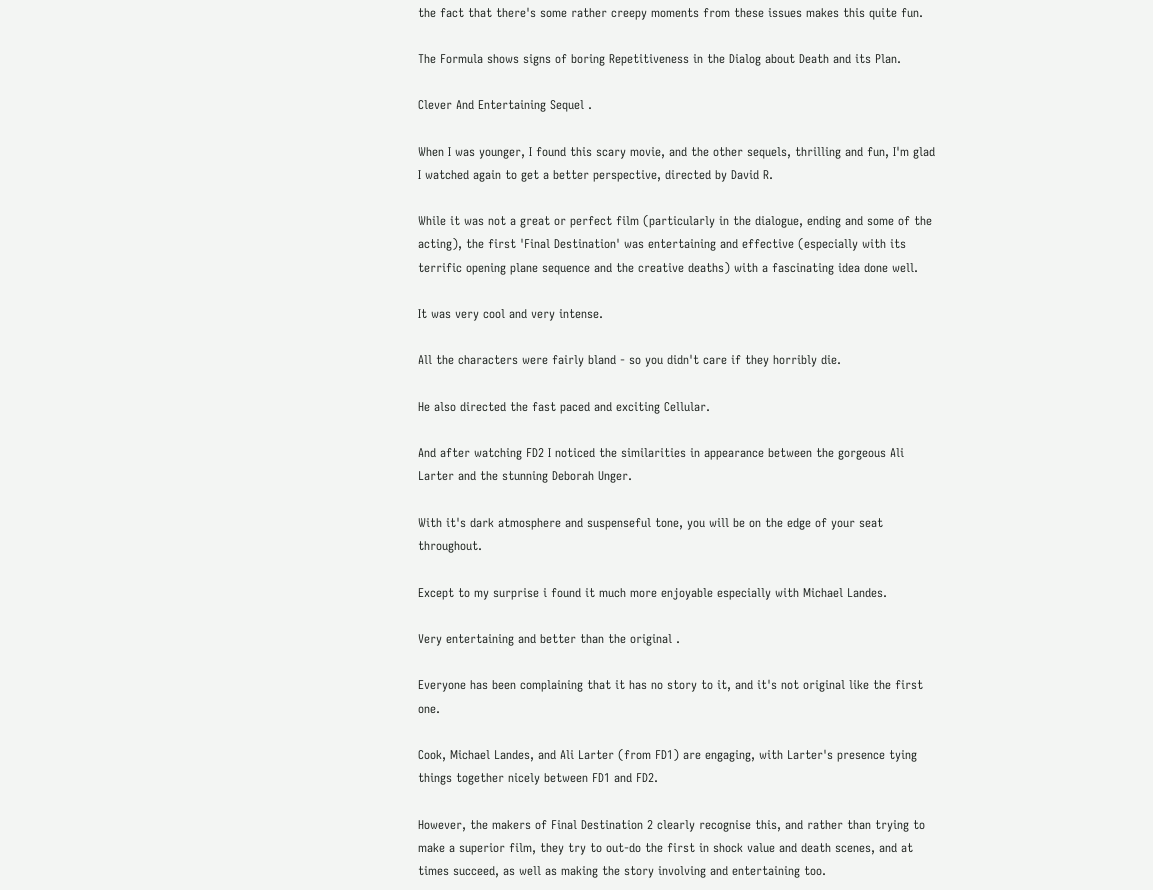the fact that there's some rather creepy moments from these issues makes this quite fun.

The Formula shows signs of boring Repetitiveness in the Dialog about Death and its Plan.

Clever And Entertaining Sequel .

When I was younger, I found this scary movie, and the other sequels, thrilling and fun, I'm glad I watched again to get a better perspective, directed by David R.

While it was not a great or perfect film (particularly in the dialogue, ending and some of the acting), the first 'Final Destination' was entertaining and effective (especially with its terrific opening plane sequence and the creative deaths) with a fascinating idea done well.

It was very cool and very intense.

All the characters were fairly bland - so you didn't care if they horribly die.

He also directed the fast paced and exciting Cellular.

And after watching FD2 I noticed the similarities in appearance between the gorgeous Ali Larter and the stunning Deborah Unger.

With it's dark atmosphere and suspenseful tone, you will be on the edge of your seat throughout.

Except to my surprise i found it much more enjoyable especially with Michael Landes.

Very entertaining and better than the original .

Everyone has been complaining that it has no story to it, and it's not original like the first one.

Cook, Michael Landes, and Ali Larter (from FD1) are engaging, with Larter's presence tying things together nicely between FD1 and FD2.

However, the makers of Final Destination 2 clearly recognise this, and rather than trying to make a superior film, they try to out-do the first in shock value and death scenes, and at times succeed, as well as making the story involving and entertaining too.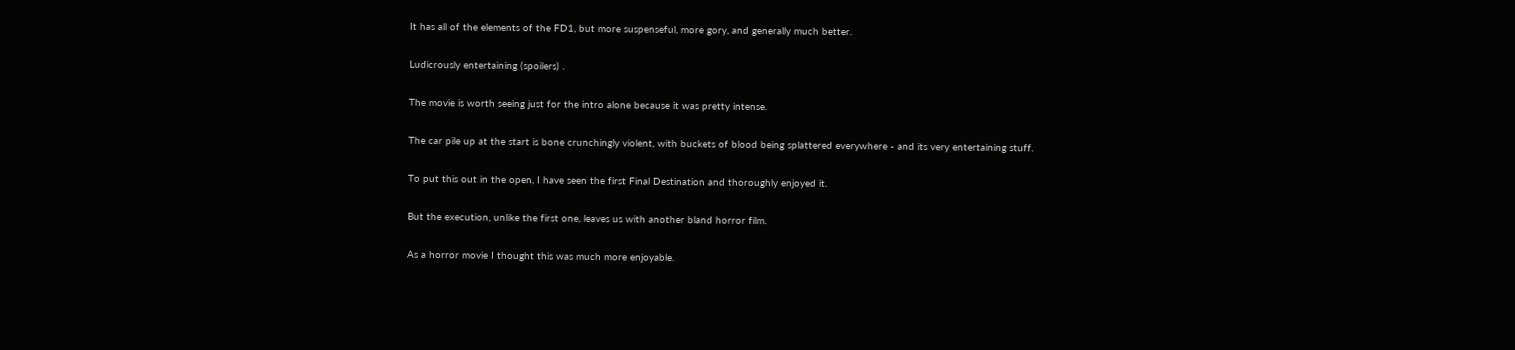It has all of the elements of the FD1, but more suspenseful, more gory, and generally much better.

Ludicrously entertaining (spoilers) .

The movie is worth seeing just for the intro alone because it was pretty intense.

The car pile up at the start is bone crunchingly violent, with buckets of blood being splattered everywhere - and its very entertaining stuff.

To put this out in the open, I have seen the first Final Destination and thoroughly enjoyed it.

But the execution, unlike the first one, leaves us with another bland horror film.

As a horror movie I thought this was much more enjoyable.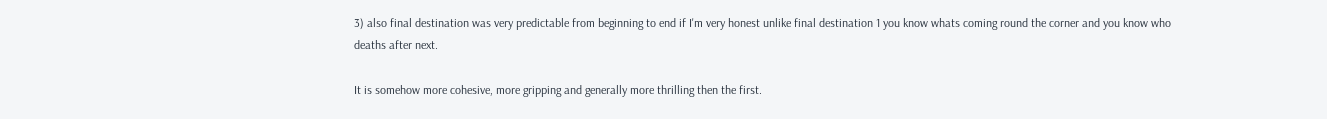3) also final destination was very predictable from beginning to end if I'm very honest unlike final destination 1 you know whats coming round the corner and you know who deaths after next.

It is somehow more cohesive, more gripping and generally more thrilling then the first.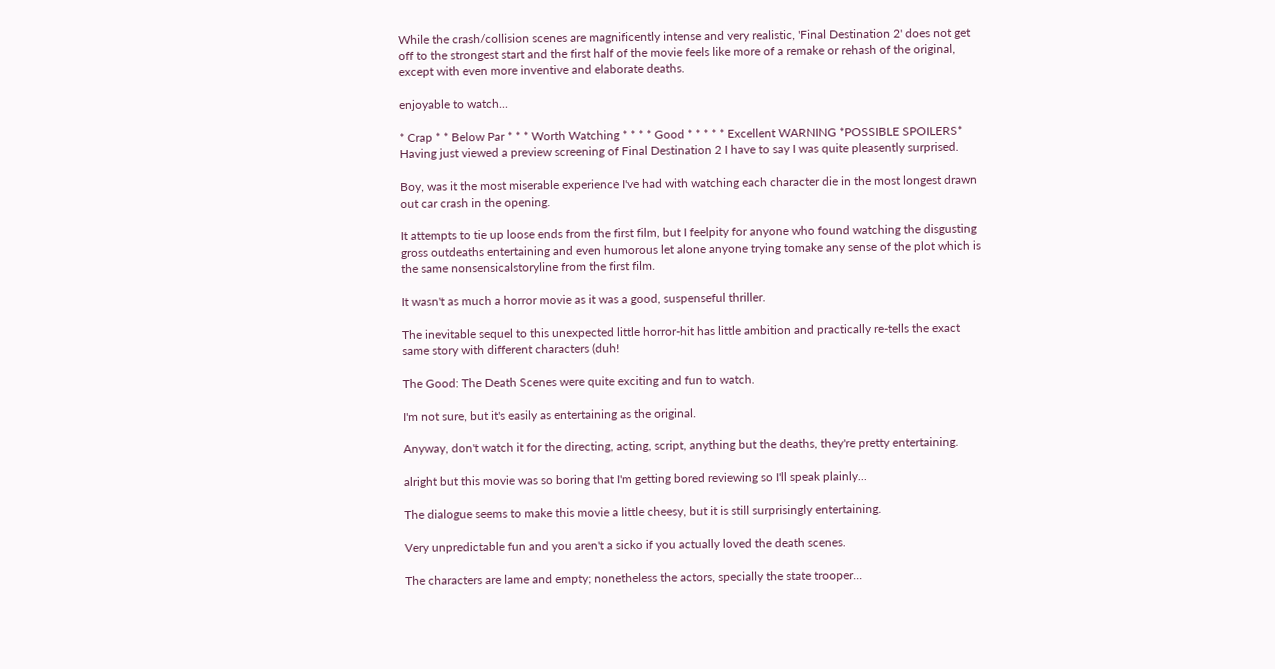While the crash/collision scenes are magnificently intense and very realistic, 'Final Destination 2' does not get off to the strongest start and the first half of the movie feels like more of a remake or rehash of the original, except with even more inventive and elaborate deaths.

enjoyable to watch...

* Crap * * Below Par * * * Worth Watching * * * * Good * * * * * Excellent WARNING *POSSIBLE SPOILERS* Having just viewed a preview screening of Final Destination 2 I have to say I was quite pleasently surprised.

Boy, was it the most miserable experience I've had with watching each character die in the most longest drawn out car crash in the opening.

It attempts to tie up loose ends from the first film, but I feelpity for anyone who found watching the disgusting gross outdeaths entertaining and even humorous let alone anyone trying tomake any sense of the plot which is the same nonsensicalstoryline from the first film.

It wasn't as much a horror movie as it was a good, suspenseful thriller.

The inevitable sequel to this unexpected little horror-hit has little ambition and practically re-tells the exact same story with different characters (duh!

The Good: The Death Scenes were quite exciting and fun to watch.

I'm not sure, but it's easily as entertaining as the original.

Anyway, don't watch it for the directing, acting, script, anything but the deaths, they're pretty entertaining.

alright but this movie was so boring that I'm getting bored reviewing so I'll speak plainly...

The dialogue seems to make this movie a little cheesy, but it is still surprisingly entertaining.

Very unpredictable fun and you aren't a sicko if you actually loved the death scenes.

The characters are lame and empty; nonetheless the actors, specially the state trooper...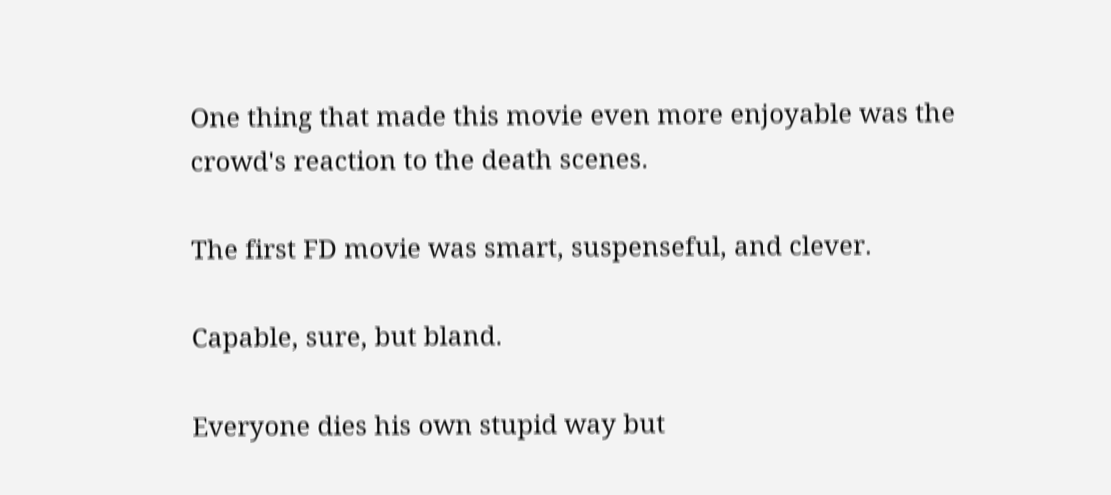One thing that made this movie even more enjoyable was the crowd's reaction to the death scenes.

The first FD movie was smart, suspenseful, and clever.

Capable, sure, but bland.

Everyone dies his own stupid way but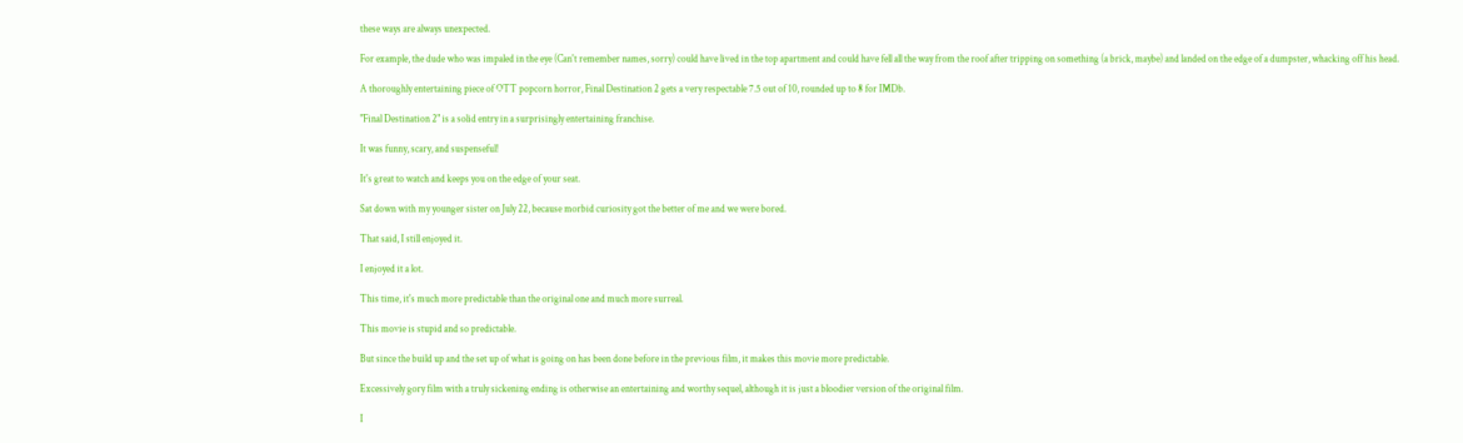these ways are always unexpected.

For example, the dude who was impaled in the eye (Can't remember names, sorry) could have lived in the top apartment and could have fell all the way from the roof after tripping on something (a brick, maybe) and landed on the edge of a dumpster, whacking off his head.

A thoroughly entertaining piece of OTT popcorn horror, Final Destination 2 gets a very respectable 7.5 out of 10, rounded up to 8 for IMDb.

"Final Destination 2" is a solid entry in a surprisingly entertaining franchise.

It was funny, scary, and suspenseful!

It's great to watch and keeps you on the edge of your seat.

Sat down with my younger sister on July 22, because morbid curiosity got the better of me and we were bored.

That said, I still enjoyed it.

I enjoyed it a lot.

This time, it's much more predictable than the original one and much more surreal.

This movie is stupid and so predictable.

But since the build up and the set up of what is going on has been done before in the previous film, it makes this movie more predictable.

Excessively gory film with a truly sickening ending is otherwise an entertaining and worthy sequel, although it is just a bloodier version of the original film.

I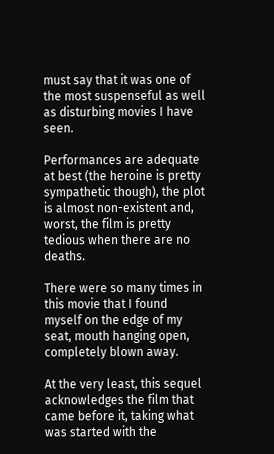must say that it was one of the most suspenseful as well as disturbing movies I have seen.

Performances are adequate at best (the heroine is pretty sympathetic though), the plot is almost non-existent and, worst, the film is pretty tedious when there are no deaths.

There were so many times in this movie that I found myself on the edge of my seat, mouth hanging open, completely blown away.

At the very least, this sequel acknowledges the film that came before it, taking what was started with the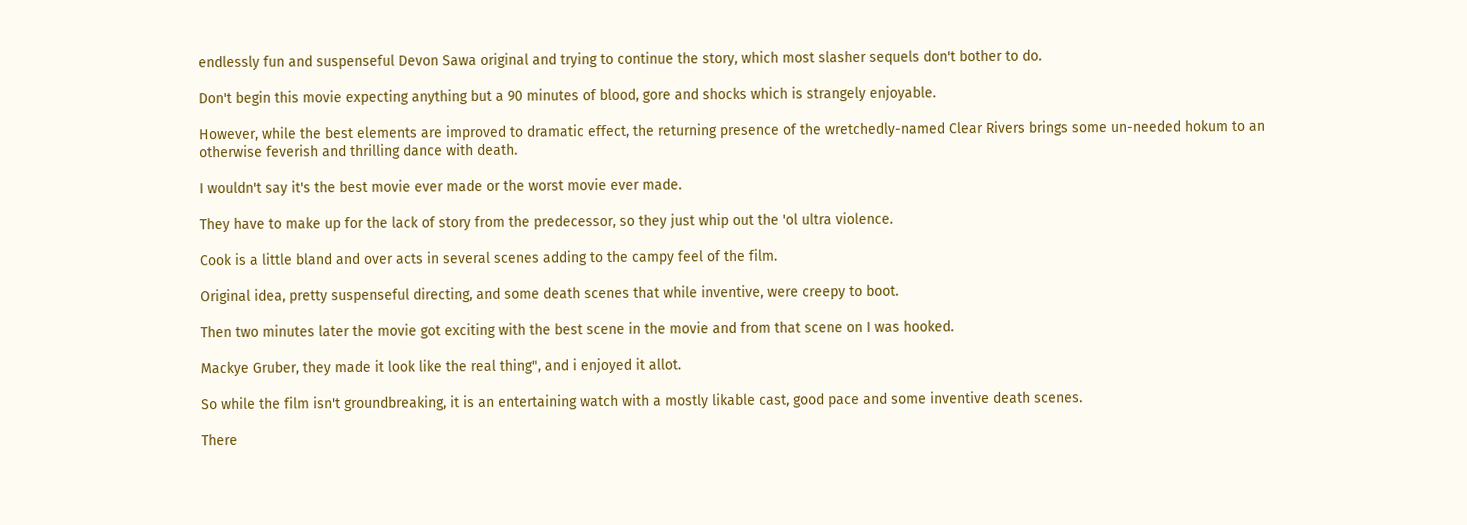endlessly fun and suspenseful Devon Sawa original and trying to continue the story, which most slasher sequels don't bother to do.

Don't begin this movie expecting anything but a 90 minutes of blood, gore and shocks which is strangely enjoyable.

However, while the best elements are improved to dramatic effect, the returning presence of the wretchedly-named Clear Rivers brings some un-needed hokum to an otherwise feverish and thrilling dance with death.

I wouldn't say it's the best movie ever made or the worst movie ever made.

They have to make up for the lack of story from the predecessor, so they just whip out the 'ol ultra violence.

Cook is a little bland and over acts in several scenes adding to the campy feel of the film.

Original idea, pretty suspenseful directing, and some death scenes that while inventive, were creepy to boot.

Then two minutes later the movie got exciting with the best scene in the movie and from that scene on I was hooked.

Mackye Gruber, they made it look like the real thing", and i enjoyed it allot.

So while the film isn't groundbreaking, it is an entertaining watch with a mostly likable cast, good pace and some inventive death scenes.

There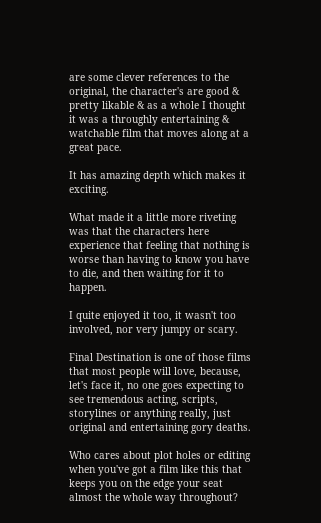are some clever references to the original, the character's are good & pretty likable & as a whole I thought it was a throughly entertaining & watchable film that moves along at a great pace.

It has amazing depth which makes it exciting.

What made it a little more riveting was that the characters here experience that feeling that nothing is worse than having to know you have to die, and then waiting for it to happen.

I quite enjoyed it too, it wasn't too involved, nor very jumpy or scary.

Final Destination is one of those films that most people will love, because, let's face it, no one goes expecting to see tremendous acting, scripts, storylines or anything really, just original and entertaining gory deaths.

Who cares about plot holes or editing when you've got a film like this that keeps you on the edge your seat almost the whole way throughout?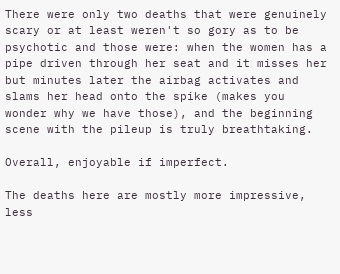There were only two deaths that were genuinely scary or at least weren't so gory as to be psychotic and those were: when the women has a pipe driven through her seat and it misses her but minutes later the airbag activates and slams her head onto the spike (makes you wonder why we have those), and the beginning scene with the pileup is truly breathtaking.

Overall, enjoyable if imperfect.

The deaths here are mostly more impressive, less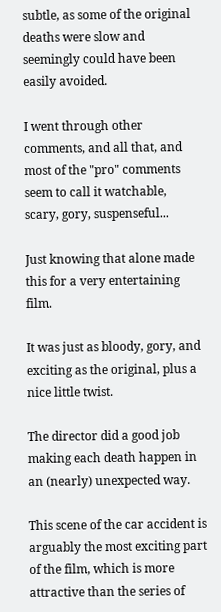subtle, as some of the original deaths were slow and seemingly could have been easily avoided.

I went through other comments, and all that, and most of the "pro" comments seem to call it watchable, scary, gory, suspenseful...

Just knowing that alone made this for a very entertaining film.

It was just as bloody, gory, and exciting as the original, plus a nice little twist.

The director did a good job making each death happen in an (nearly) unexpected way.

This scene of the car accident is arguably the most exciting part of the film, which is more attractive than the series of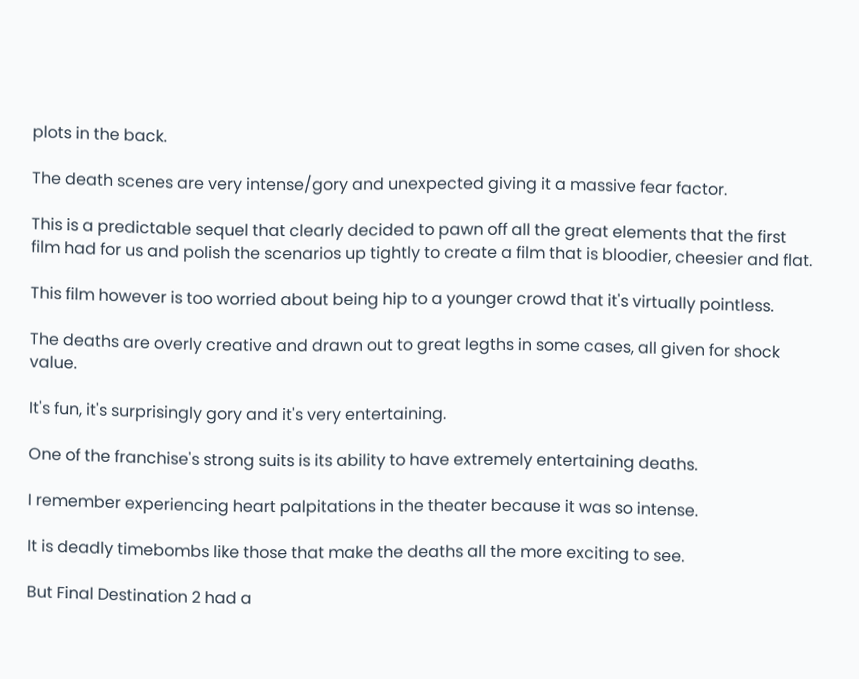plots in the back.

The death scenes are very intense/gory and unexpected giving it a massive fear factor.

This is a predictable sequel that clearly decided to pawn off all the great elements that the first film had for us and polish the scenarios up tightly to create a film that is bloodier, cheesier and flat.

This film however is too worried about being hip to a younger crowd that it's virtually pointless.

The deaths are overly creative and drawn out to great legths in some cases, all given for shock value.

It's fun, it's surprisingly gory and it's very entertaining.

One of the franchise's strong suits is its ability to have extremely entertaining deaths.

I remember experiencing heart palpitations in the theater because it was so intense.

It is deadly timebombs like those that make the deaths all the more exciting to see.

But Final Destination 2 had a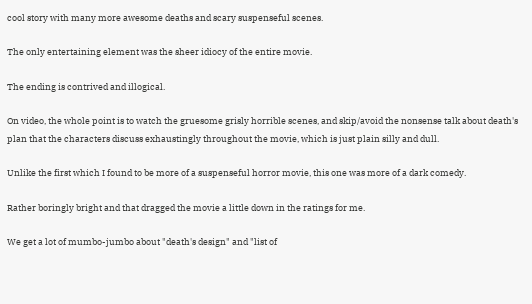cool story with many more awesome deaths and scary suspenseful scenes.

The only entertaining element was the sheer idiocy of the entire movie.

The ending is contrived and illogical.

On video, the whole point is to watch the gruesome grisly horrible scenes, and skip/avoid the nonsense talk about death's plan that the characters discuss exhaustingly throughout the movie, which is just plain silly and dull.

Unlike the first which I found to be more of a suspenseful horror movie, this one was more of a dark comedy.

Rather boringly bright and that dragged the movie a little down in the ratings for me.

We get a lot of mumbo-jumbo about "death's design" and "list of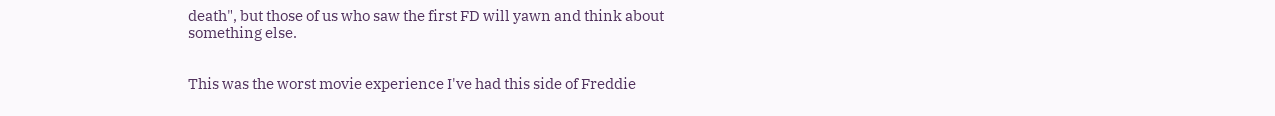death", but those of us who saw the first FD will yawn and think about something else.


This was the worst movie experience I've had this side of Freddie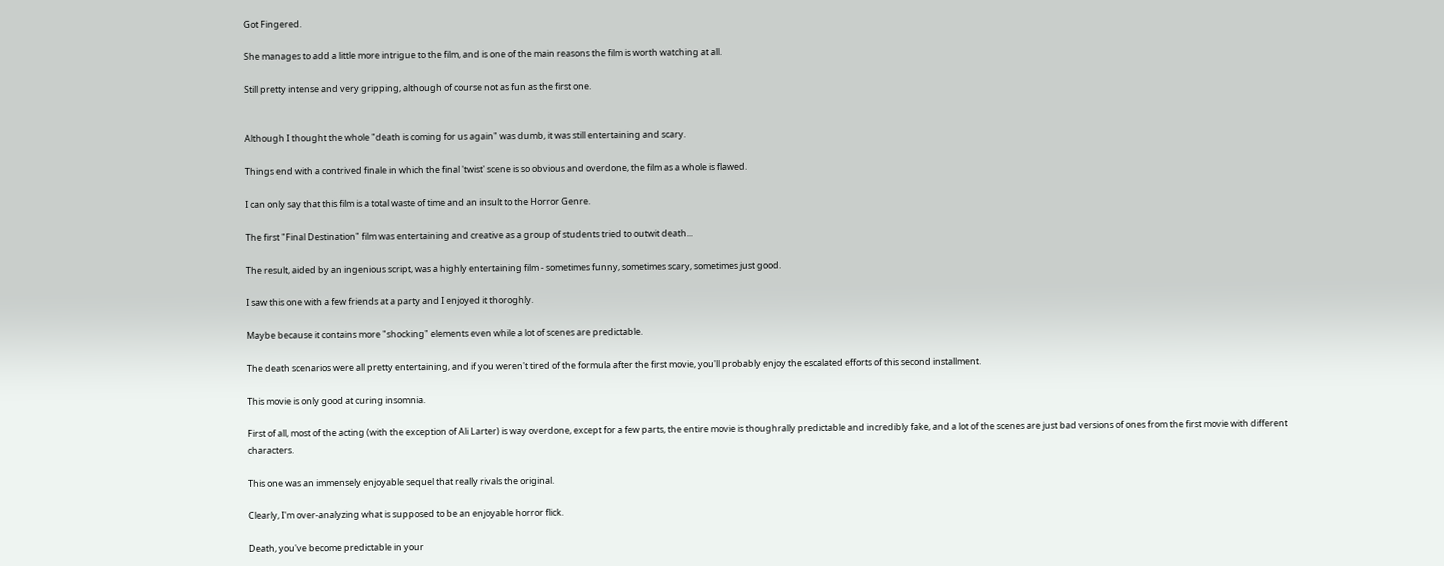Got Fingered.

She manages to add a little more intrigue to the film, and is one of the main reasons the film is worth watching at all.

Still pretty intense and very gripping, although of course not as fun as the first one.


Although I thought the whole "death is coming for us again" was dumb, it was still entertaining and scary.

Things end with a contrived finale in which the final 'twist' scene is so obvious and overdone, the film as a whole is flawed.

I can only say that this film is a total waste of time and an insult to the Horror Genre.

The first "Final Destination" film was entertaining and creative as a group of students tried to outwit death...

The result, aided by an ingenious script, was a highly entertaining film - sometimes funny, sometimes scary, sometimes just good.

I saw this one with a few friends at a party and I enjoyed it thoroghly.

Maybe because it contains more "shocking" elements even while a lot of scenes are predictable.

The death scenarios were all pretty entertaining, and if you weren't tired of the formula after the first movie, you'll probably enjoy the escalated efforts of this second installment.

This movie is only good at curing insomnia.

First of all, most of the acting (with the exception of Ali Larter) is way overdone, except for a few parts, the entire movie is thoughrally predictable and incredibly fake, and a lot of the scenes are just bad versions of ones from the first movie with different characters.

This one was an immensely enjoyable sequel that really rivals the original.

Clearly, I'm over-analyzing what is supposed to be an enjoyable horror flick.

Death, you've become predictable in your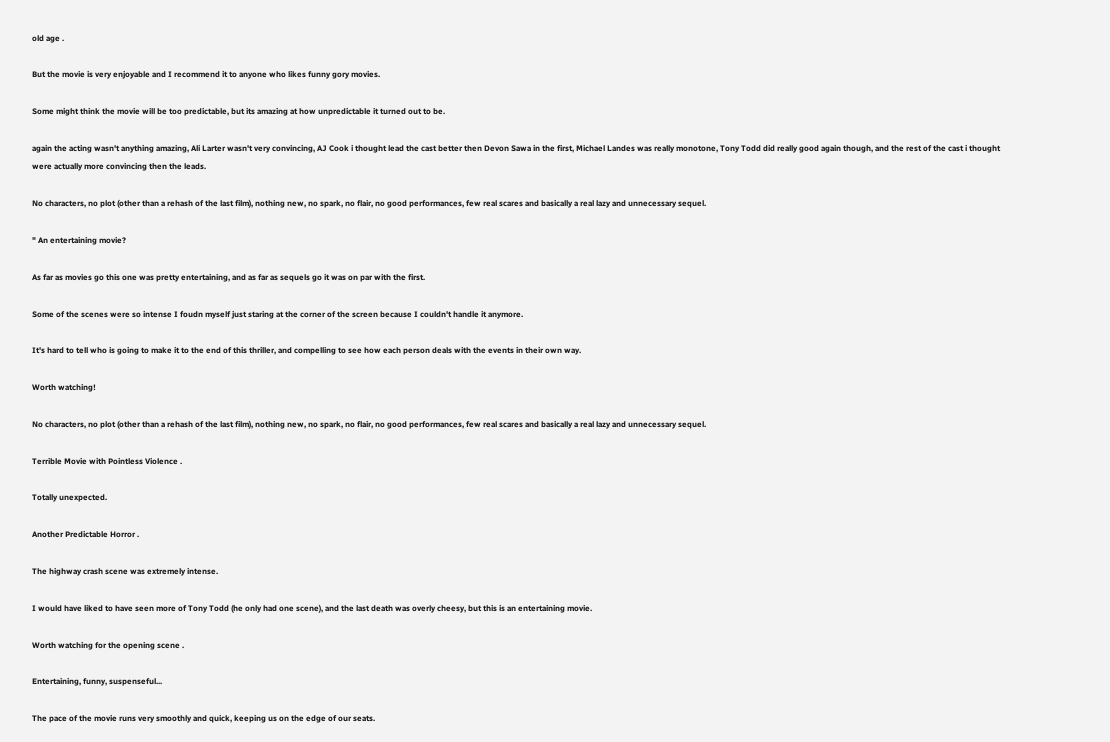old age .

But the movie is very enjoyable and I recommend it to anyone who likes funny gory movies.

Some might think the movie will be too predictable, but its amazing at how unpredictable it turned out to be.

again the acting wasn't anything amazing, Ali Larter wasn't very convincing, AJ Cook i thought lead the cast better then Devon Sawa in the first, Michael Landes was really monotone, Tony Todd did really good again though, and the rest of the cast i thought were actually more convincing then the leads.

No characters, no plot (other than a rehash of the last film), nothing new, no spark, no flair, no good performances, few real scares and basically a real lazy and unnecessary sequel.

" An entertaining movie?

As far as movies go this one was pretty entertaining, and as far as sequels go it was on par with the first.

Some of the scenes were so intense I foudn myself just staring at the corner of the screen because I couldn't handle it anymore.

It's hard to tell who is going to make it to the end of this thriller, and compelling to see how each person deals with the events in their own way.

Worth watching!

No characters, no plot (other than a rehash of the last film), nothing new, no spark, no flair, no good performances, few real scares and basically a real lazy and unnecessary sequel.

Terrible Movie with Pointless Violence .

Totally unexpected.

Another Predictable Horror .

The highway crash scene was extremely intense.

I would have liked to have seen more of Tony Todd (he only had one scene), and the last death was overly cheesy, but this is an entertaining movie.

Worth watching for the opening scene .

Entertaining, funny, suspenseful...

The pace of the movie runs very smoothly and quick, keeping us on the edge of our seats.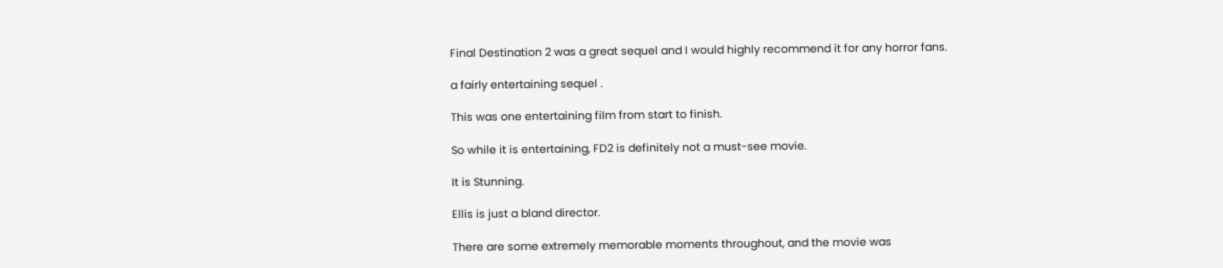Final Destination 2 was a great sequel and I would highly recommend it for any horror fans.

a fairly entertaining sequel .

This was one entertaining film from start to finish.

So while it is entertaining, FD2 is definitely not a must-see movie.

It is Stunning.

Ellis is just a bland director.

There are some extremely memorable moments throughout, and the movie was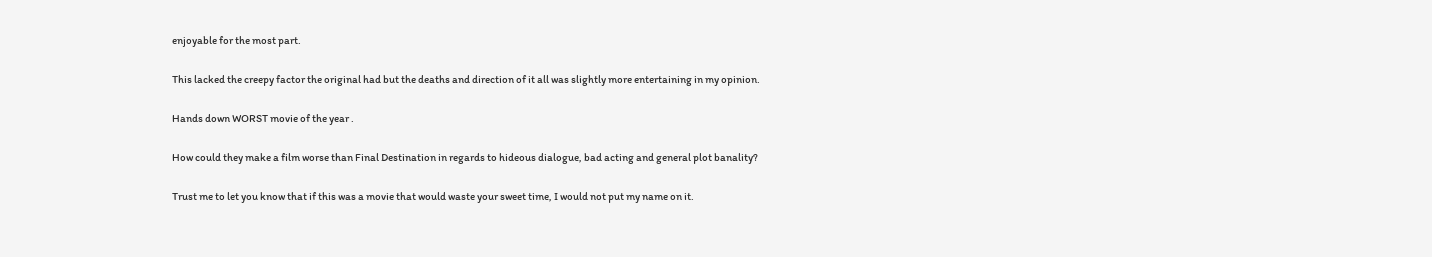enjoyable for the most part.

This lacked the creepy factor the original had but the deaths and direction of it all was slightly more entertaining in my opinion.

Hands down WORST movie of the year .

How could they make a film worse than Final Destination in regards to hideous dialogue, bad acting and general plot banality?

Trust me to let you know that if this was a movie that would waste your sweet time, I would not put my name on it.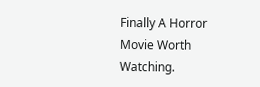Finally A Horror Movie Worth Watching.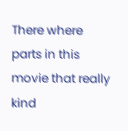There where parts in this movie that really kind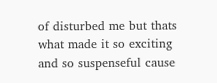of disturbed me but thats what made it so exciting and so suspenseful cause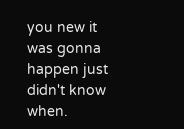you new it was gonna happen just didn't know when.